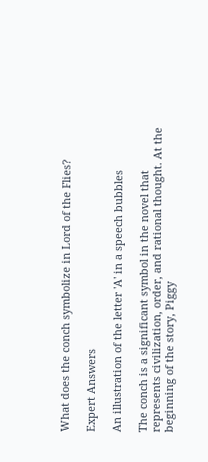What does the conch symbolize in Lord of the Flies?

Expert Answers

An illustration of the letter 'A' in a speech bubbles

The conch is a significant symbol in the novel that represents civilization, order, and rational thought. At the beginning of the story, Piggy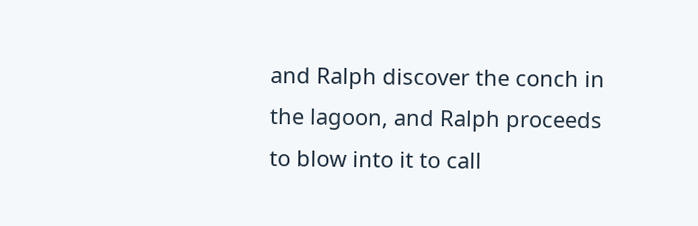and Ralph discover the conch in the lagoon, and Ralph proceeds to blow into it to call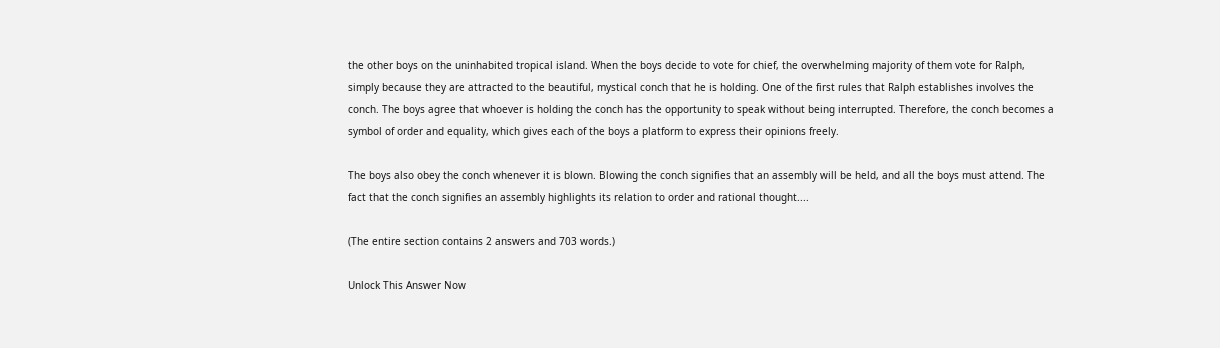the other boys on the uninhabited tropical island. When the boys decide to vote for chief, the overwhelming majority of them vote for Ralph, simply because they are attracted to the beautiful, mystical conch that he is holding. One of the first rules that Ralph establishes involves the conch. The boys agree that whoever is holding the conch has the opportunity to speak without being interrupted. Therefore, the conch becomes a symbol of order and equality, which gives each of the boys a platform to express their opinions freely.

The boys also obey the conch whenever it is blown. Blowing the conch signifies that an assembly will be held, and all the boys must attend. The fact that the conch signifies an assembly highlights its relation to order and rational thought....

(The entire section contains 2 answers and 703 words.)

Unlock This Answer Now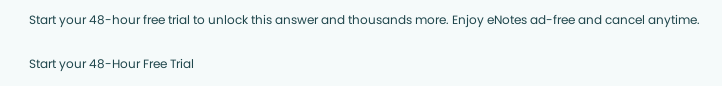Start your 48-hour free trial to unlock this answer and thousands more. Enjoy eNotes ad-free and cancel anytime.

Start your 48-Hour Free Trial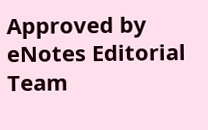Approved by eNotes Editorial Team